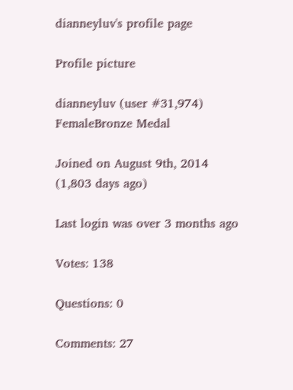dianneyluv's profile page

Profile picture

dianneyluv (user #31,974) FemaleBronze Medal

Joined on August 9th, 2014 (1,803 days ago)

Last login was over 3 months ago

Votes: 138

Questions: 0

Comments: 27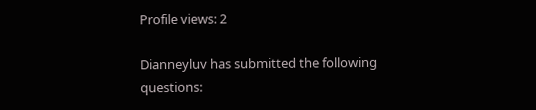Profile views: 2

Dianneyluv has submitted the following questions: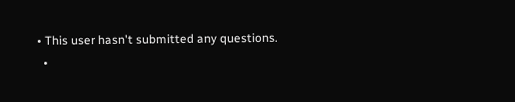• This user hasn't submitted any questions.
  •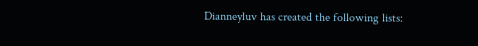Dianneyluv has created the following lists: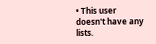• This user doesn't have any lists.